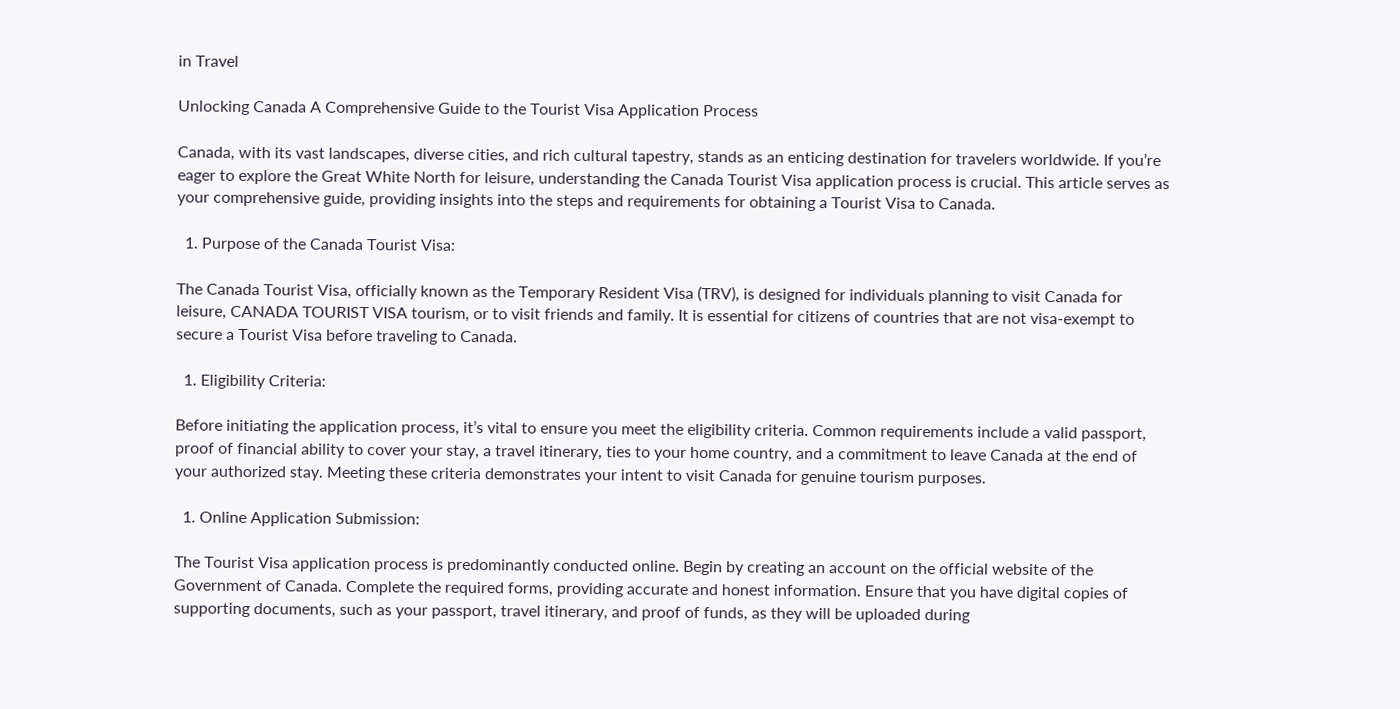in Travel

Unlocking Canada A Comprehensive Guide to the Tourist Visa Application Process

Canada, with its vast landscapes, diverse cities, and rich cultural tapestry, stands as an enticing destination for travelers worldwide. If you’re eager to explore the Great White North for leisure, understanding the Canada Tourist Visa application process is crucial. This article serves as your comprehensive guide, providing insights into the steps and requirements for obtaining a Tourist Visa to Canada.

  1. Purpose of the Canada Tourist Visa:

The Canada Tourist Visa, officially known as the Temporary Resident Visa (TRV), is designed for individuals planning to visit Canada for leisure, CANADA TOURIST VISA tourism, or to visit friends and family. It is essential for citizens of countries that are not visa-exempt to secure a Tourist Visa before traveling to Canada.

  1. Eligibility Criteria:

Before initiating the application process, it’s vital to ensure you meet the eligibility criteria. Common requirements include a valid passport, proof of financial ability to cover your stay, a travel itinerary, ties to your home country, and a commitment to leave Canada at the end of your authorized stay. Meeting these criteria demonstrates your intent to visit Canada for genuine tourism purposes.

  1. Online Application Submission:

The Tourist Visa application process is predominantly conducted online. Begin by creating an account on the official website of the Government of Canada. Complete the required forms, providing accurate and honest information. Ensure that you have digital copies of supporting documents, such as your passport, travel itinerary, and proof of funds, as they will be uploaded during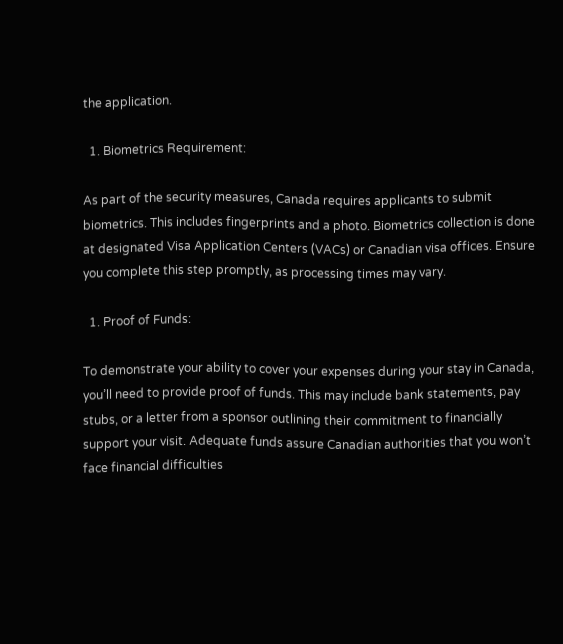the application.

  1. Biometrics Requirement:

As part of the security measures, Canada requires applicants to submit biometrics. This includes fingerprints and a photo. Biometrics collection is done at designated Visa Application Centers (VACs) or Canadian visa offices. Ensure you complete this step promptly, as processing times may vary.

  1. Proof of Funds:

To demonstrate your ability to cover your expenses during your stay in Canada, you’ll need to provide proof of funds. This may include bank statements, pay stubs, or a letter from a sponsor outlining their commitment to financially support your visit. Adequate funds assure Canadian authorities that you won’t face financial difficulties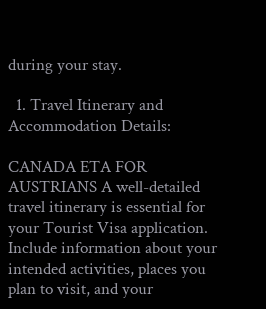during your stay.

  1. Travel Itinerary and Accommodation Details:

CANADA ETA FOR AUSTRIANS A well-detailed travel itinerary is essential for your Tourist Visa application. Include information about your intended activities, places you plan to visit, and your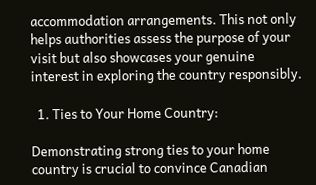accommodation arrangements. This not only helps authorities assess the purpose of your visit but also showcases your genuine interest in exploring the country responsibly.

  1. Ties to Your Home Country:

Demonstrating strong ties to your home country is crucial to convince Canadian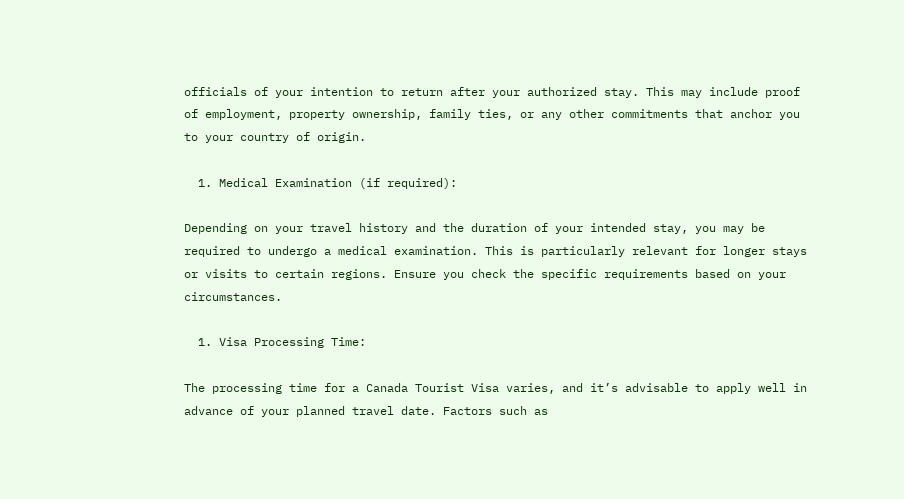officials of your intention to return after your authorized stay. This may include proof of employment, property ownership, family ties, or any other commitments that anchor you to your country of origin.

  1. Medical Examination (if required):

Depending on your travel history and the duration of your intended stay, you may be required to undergo a medical examination. This is particularly relevant for longer stays or visits to certain regions. Ensure you check the specific requirements based on your circumstances.

  1. Visa Processing Time:

The processing time for a Canada Tourist Visa varies, and it’s advisable to apply well in advance of your planned travel date. Factors such as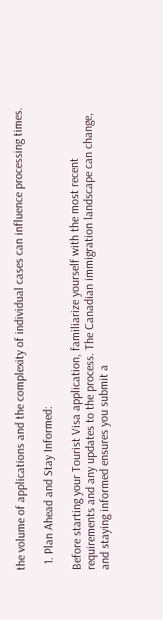the volume of applications and the complexity of individual cases can influence processing times.

  1. Plan Ahead and Stay Informed:

Before starting your Tourist Visa application, familiarize yourself with the most recent requirements and any updates to the process. The Canadian immigration landscape can change, and staying informed ensures you submit a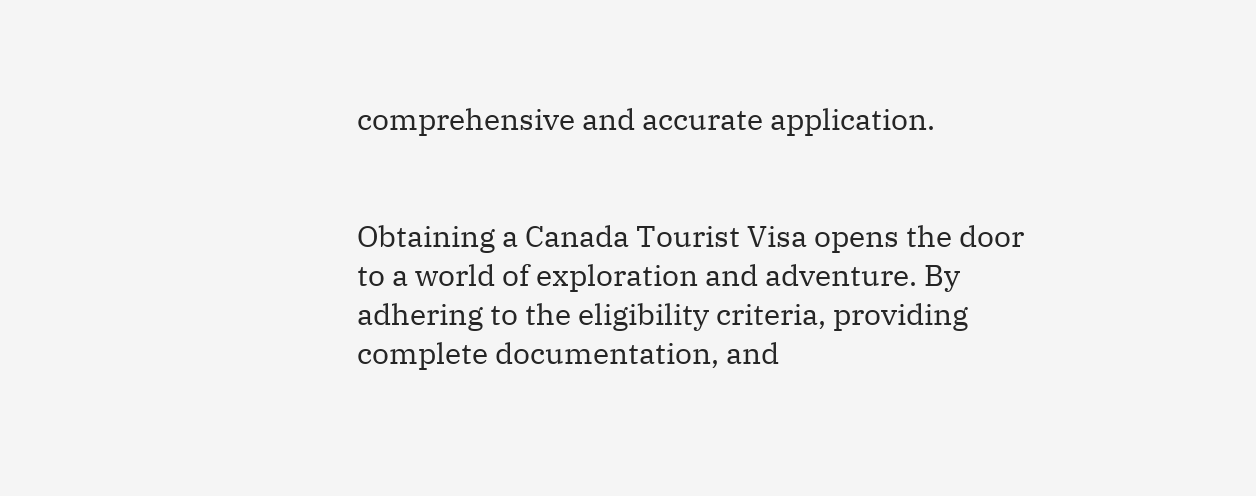comprehensive and accurate application.


Obtaining a Canada Tourist Visa opens the door to a world of exploration and adventure. By adhering to the eligibility criteria, providing complete documentation, and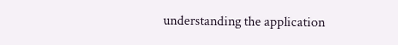understanding the application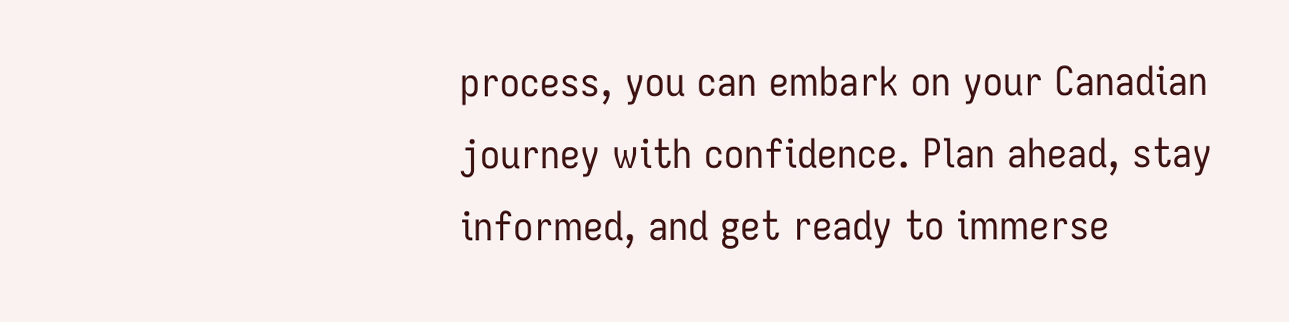process, you can embark on your Canadian journey with confidence. Plan ahead, stay informed, and get ready to immerse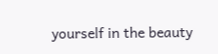yourself in the beauty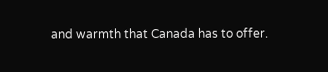and warmth that Canada has to offer.